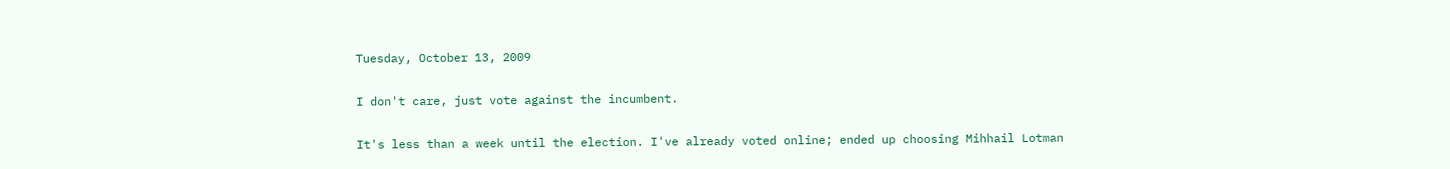Tuesday, October 13, 2009

I don't care, just vote against the incumbent.

It's less than a week until the election. I've already voted online; ended up choosing Mihhail Lotman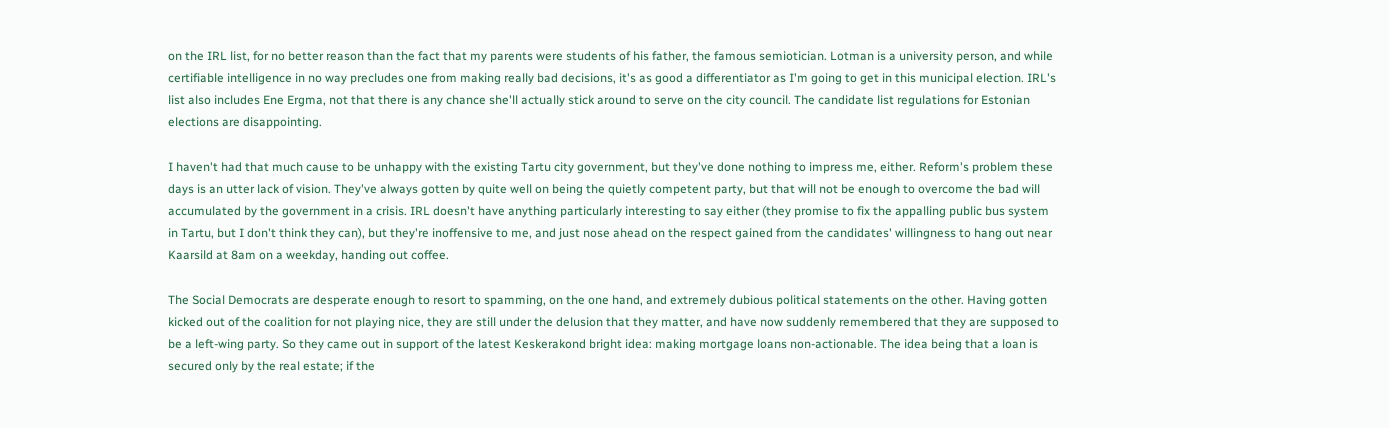on the IRL list, for no better reason than the fact that my parents were students of his father, the famous semiotician. Lotman is a university person, and while certifiable intelligence in no way precludes one from making really bad decisions, it's as good a differentiator as I'm going to get in this municipal election. IRL's list also includes Ene Ergma, not that there is any chance she'll actually stick around to serve on the city council. The candidate list regulations for Estonian elections are disappointing.

I haven't had that much cause to be unhappy with the existing Tartu city government, but they've done nothing to impress me, either. Reform's problem these days is an utter lack of vision. They've always gotten by quite well on being the quietly competent party, but that will not be enough to overcome the bad will accumulated by the government in a crisis. IRL doesn't have anything particularly interesting to say either (they promise to fix the appalling public bus system in Tartu, but I don't think they can), but they're inoffensive to me, and just nose ahead on the respect gained from the candidates' willingness to hang out near Kaarsild at 8am on a weekday, handing out coffee.

The Social Democrats are desperate enough to resort to spamming, on the one hand, and extremely dubious political statements on the other. Having gotten kicked out of the coalition for not playing nice, they are still under the delusion that they matter, and have now suddenly remembered that they are supposed to be a left-wing party. So they came out in support of the latest Keskerakond bright idea: making mortgage loans non-actionable. The idea being that a loan is secured only by the real estate; if the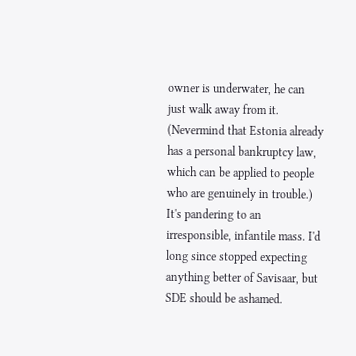owner is underwater, he can just walk away from it. (Nevermind that Estonia already has a personal bankruptcy law, which can be applied to people who are genuinely in trouble.) It's pandering to an irresponsible, infantile mass. I'd long since stopped expecting anything better of Savisaar, but SDE should be ashamed.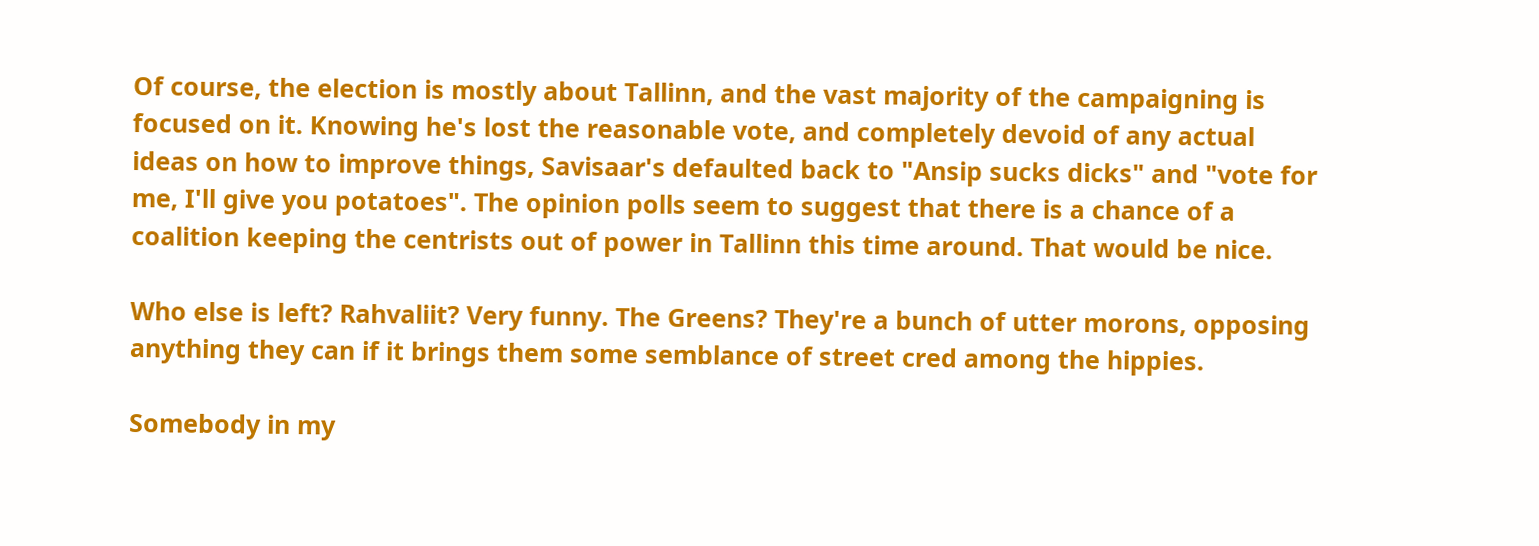Of course, the election is mostly about Tallinn, and the vast majority of the campaigning is focused on it. Knowing he's lost the reasonable vote, and completely devoid of any actual ideas on how to improve things, Savisaar's defaulted back to "Ansip sucks dicks" and "vote for me, I'll give you potatoes". The opinion polls seem to suggest that there is a chance of a coalition keeping the centrists out of power in Tallinn this time around. That would be nice.

Who else is left? Rahvaliit? Very funny. The Greens? They're a bunch of utter morons, opposing anything they can if it brings them some semblance of street cred among the hippies.

Somebody in my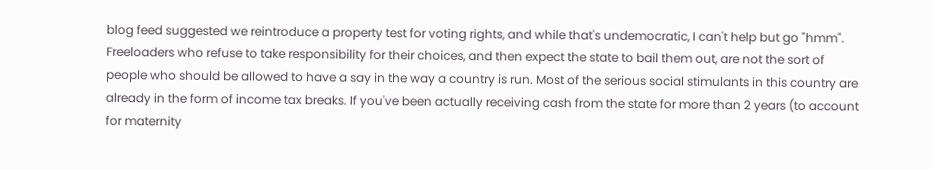blog feed suggested we reintroduce a property test for voting rights, and while that's undemocratic, I can't help but go "hmm". Freeloaders who refuse to take responsibility for their choices, and then expect the state to bail them out, are not the sort of people who should be allowed to have a say in the way a country is run. Most of the serious social stimulants in this country are already in the form of income tax breaks. If you've been actually receiving cash from the state for more than 2 years (to account for maternity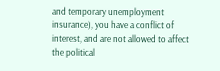and temporary unemployment insurance), you have a conflict of interest, and are not allowed to affect the political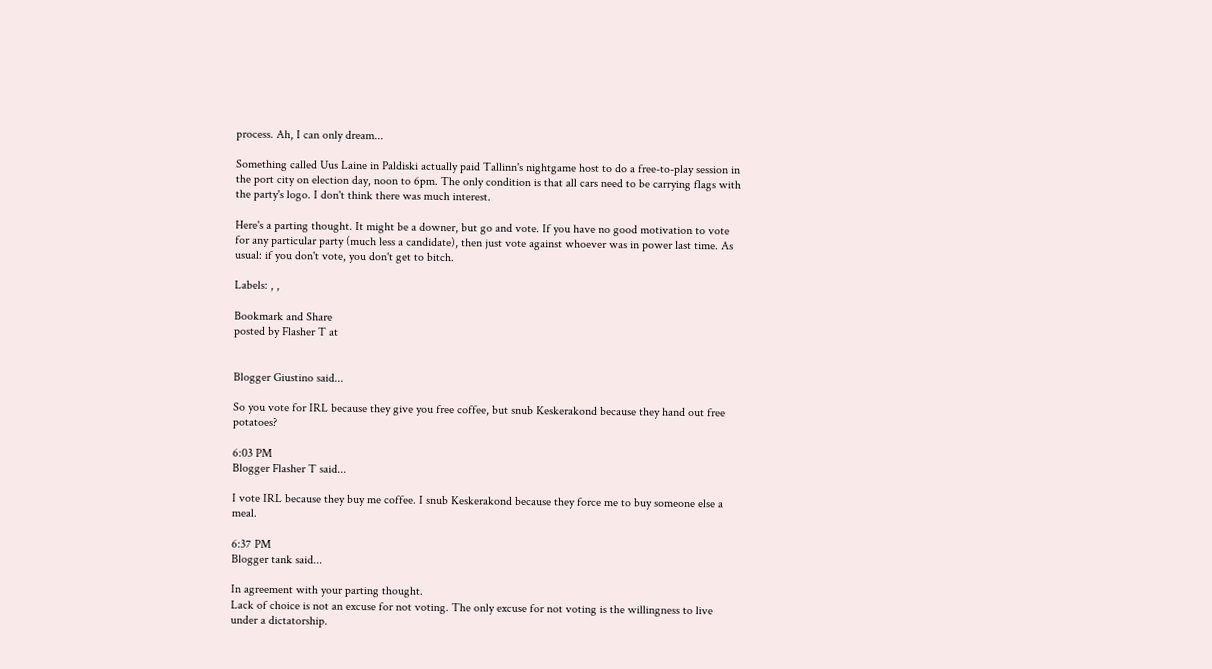process. Ah, I can only dream...

Something called Uus Laine in Paldiski actually paid Tallinn's nightgame host to do a free-to-play session in the port city on election day, noon to 6pm. The only condition is that all cars need to be carrying flags with the party's logo. I don't think there was much interest.

Here's a parting thought. It might be a downer, but go and vote. If you have no good motivation to vote for any particular party (much less a candidate), then just vote against whoever was in power last time. As usual: if you don't vote, you don't get to bitch.

Labels: , ,

Bookmark and Share
posted by Flasher T at


Blogger Giustino said...

So you vote for IRL because they give you free coffee, but snub Keskerakond because they hand out free potatoes?

6:03 PM
Blogger Flasher T said...

I vote IRL because they buy me coffee. I snub Keskerakond because they force me to buy someone else a meal.

6:37 PM
Blogger tank said...

In agreement with your parting thought.
Lack of choice is not an excuse for not voting. The only excuse for not voting is the willingness to live under a dictatorship.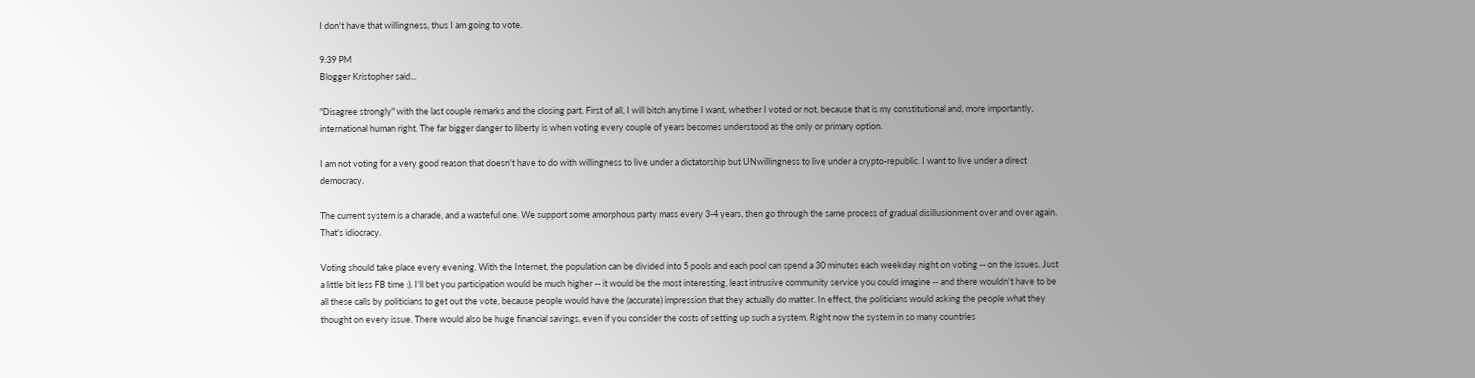I don't have that willingness, thus I am going to vote.

9:39 PM
Blogger Kristopher said...

"Disagree strongly" with the last couple remarks and the closing part. First of all, I will bitch anytime I want, whether I voted or not, because that is my constitutional and, more importantly, international human right. The far bigger danger to liberty is when voting every couple of years becomes understood as the only or primary option.

I am not voting for a very good reason that doesn't have to do with willingness to live under a dictatorship but UNwillingness to live under a crypto-republic. I want to live under a direct democracy.

The current system is a charade, and a wasteful one. We support some amorphous party mass every 3-4 years, then go through the same process of gradual disillusionment over and over again. That's idiocracy.

Voting should take place every evening. With the Internet, the population can be divided into 5 pools and each pool can spend a 30 minutes each weekday night on voting -- on the issues. Just a little bit less FB time :). I'll bet you participation would be much higher -- it would be the most interesting, least intrusive community service you could imagine -- and there wouldn't have to be all these calls by politicians to get out the vote, because people would have the (accurate) impression that they actually do matter. In effect, the politicians would asking the people what they thought on every issue. There would also be huge financial savings, even if you consider the costs of setting up such a system. Right now the system in so many countries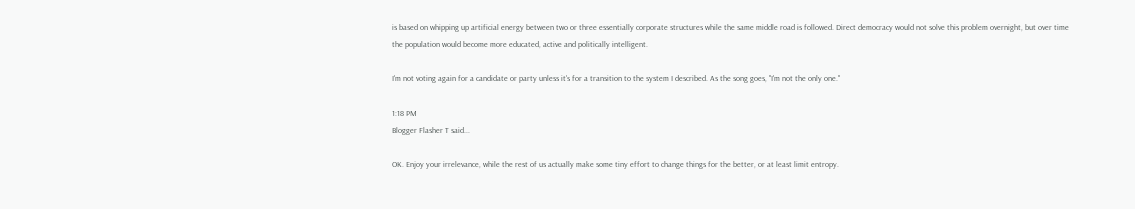is based on whipping up artificial energy between two or three essentially corporate structures while the same middle road is followed. Direct democracy would not solve this problem overnight, but over time the population would become more educated, active and politically intelligent.

I'm not voting again for a candidate or party unless it's for a transition to the system I described. As the song goes, "I'm not the only one."

1:18 PM
Blogger Flasher T said...

OK. Enjoy your irrelevance, while the rest of us actually make some tiny effort to change things for the better, or at least limit entropy.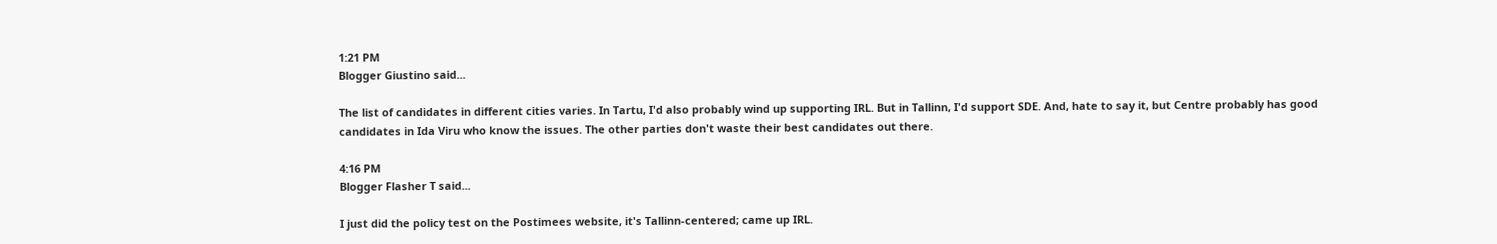1:21 PM
Blogger Giustino said...

The list of candidates in different cities varies. In Tartu, I'd also probably wind up supporting IRL. But in Tallinn, I'd support SDE. And, hate to say it, but Centre probably has good candidates in Ida Viru who know the issues. The other parties don't waste their best candidates out there.

4:16 PM
Blogger Flasher T said...

I just did the policy test on the Postimees website, it's Tallinn-centered; came up IRL.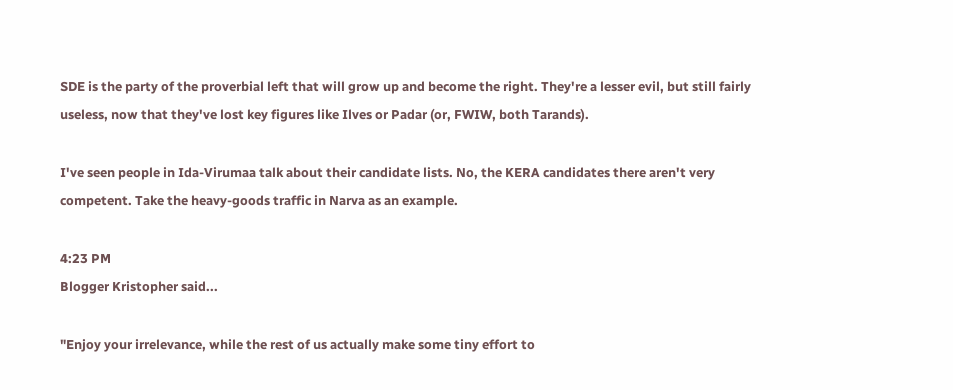SDE is the party of the proverbial left that will grow up and become the right. They're a lesser evil, but still fairly useless, now that they've lost key figures like Ilves or Padar (or, FWIW, both Tarands).

I've seen people in Ida-Virumaa talk about their candidate lists. No, the KERA candidates there aren't very competent. Take the heavy-goods traffic in Narva as an example.

4:23 PM
Blogger Kristopher said...

"Enjoy your irrelevance, while the rest of us actually make some tiny effort to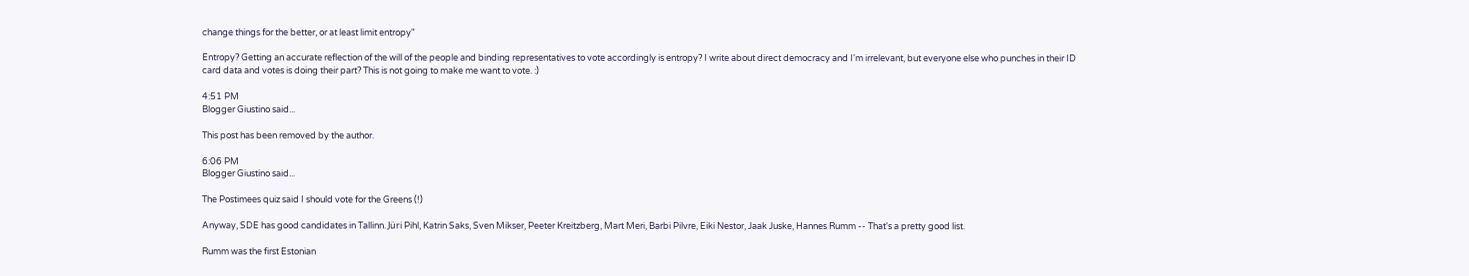change things for the better, or at least limit entropy"

Entropy? Getting an accurate reflection of the will of the people and binding representatives to vote accordingly is entropy? I write about direct democracy and I'm irrelevant, but everyone else who punches in their ID card data and votes is doing their part? This is not going to make me want to vote. :)

4:51 PM
Blogger Giustino said...

This post has been removed by the author.

6:06 PM
Blogger Giustino said...

The Postimees quiz said I should vote for the Greens (!)

Anyway, SDE has good candidates in Tallinn. Jüri Pihl, Katrin Saks, Sven Mikser, Peeter Kreitzberg, Mart Meri, Barbi Pilvre, Eiki Nestor, Jaak Juske, Hannes Rumm -- That's a pretty good list.

Rumm was the first Estonian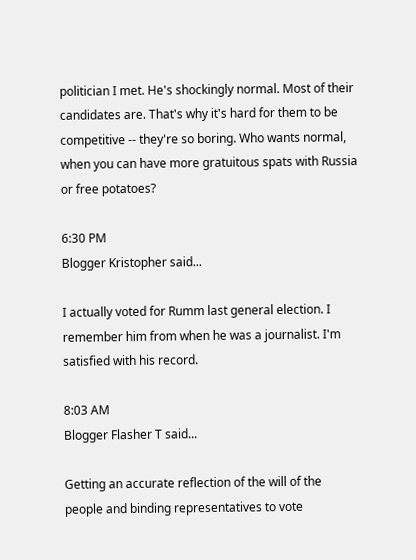politician I met. He's shockingly normal. Most of their candidates are. That's why it's hard for them to be competitive -- they're so boring. Who wants normal, when you can have more gratuitous spats with Russia or free potatoes?

6:30 PM
Blogger Kristopher said...

I actually voted for Rumm last general election. I remember him from when he was a journalist. I'm satisfied with his record.

8:03 AM
Blogger Flasher T said...

Getting an accurate reflection of the will of the people and binding representatives to vote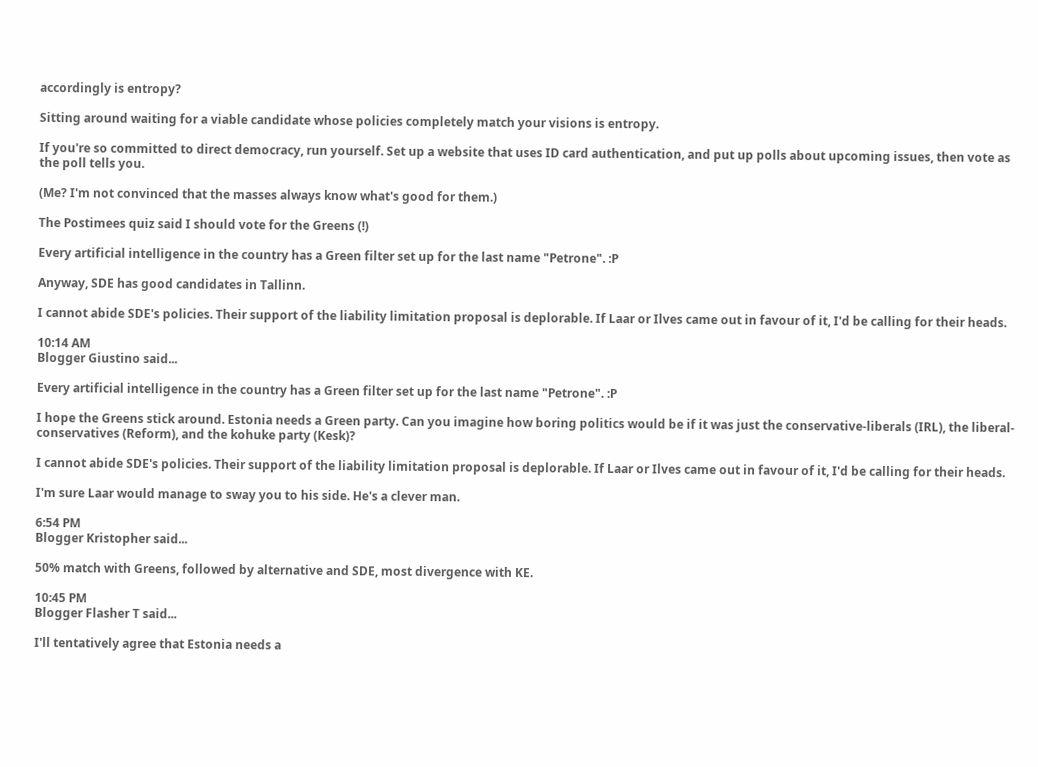accordingly is entropy?

Sitting around waiting for a viable candidate whose policies completely match your visions is entropy.

If you're so committed to direct democracy, run yourself. Set up a website that uses ID card authentication, and put up polls about upcoming issues, then vote as the poll tells you.

(Me? I'm not convinced that the masses always know what's good for them.)

The Postimees quiz said I should vote for the Greens (!)

Every artificial intelligence in the country has a Green filter set up for the last name "Petrone". :P

Anyway, SDE has good candidates in Tallinn.

I cannot abide SDE's policies. Their support of the liability limitation proposal is deplorable. If Laar or Ilves came out in favour of it, I'd be calling for their heads.

10:14 AM
Blogger Giustino said...

Every artificial intelligence in the country has a Green filter set up for the last name "Petrone". :P

I hope the Greens stick around. Estonia needs a Green party. Can you imagine how boring politics would be if it was just the conservative-liberals (IRL), the liberal-conservatives (Reform), and the kohuke party (Kesk)?

I cannot abide SDE's policies. Their support of the liability limitation proposal is deplorable. If Laar or Ilves came out in favour of it, I'd be calling for their heads.

I'm sure Laar would manage to sway you to his side. He's a clever man.

6:54 PM
Blogger Kristopher said...

50% match with Greens, followed by alternative and SDE, most divergence with KE.

10:45 PM
Blogger Flasher T said...

I'll tentatively agree that Estonia needs a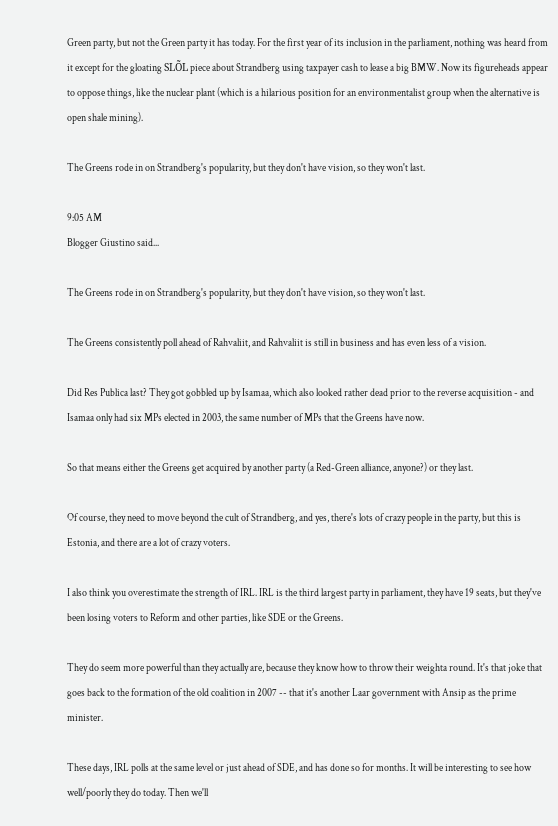Green party, but not the Green party it has today. For the first year of its inclusion in the parliament, nothing was heard from it except for the gloating SLÕL piece about Strandberg using taxpayer cash to lease a big BMW. Now its figureheads appear to oppose things, like the nuclear plant (which is a hilarious position for an environmentalist group when the alternative is open shale mining).

The Greens rode in on Strandberg's popularity, but they don't have vision, so they won't last.

9:05 AM
Blogger Giustino said...

The Greens rode in on Strandberg's popularity, but they don't have vision, so they won't last.

The Greens consistently poll ahead of Rahvaliit, and Rahvaliit is still in business and has even less of a vision.

Did Res Publica last? They got gobbled up by Isamaa, which also looked rather dead prior to the reverse acquisition - and Isamaa only had six MPs elected in 2003, the same number of MPs that the Greens have now.

So that means either the Greens get acquired by another party (a Red-Green alliance, anyone?) or they last.

Of course, they need to move beyond the cult of Strandberg, and yes, there's lots of crazy people in the party, but this is Estonia, and there are a lot of crazy voters.

I also think you overestimate the strength of IRL. IRL is the third largest party in parliament, they have 19 seats, but they've been losing voters to Reform and other parties, like SDE or the Greens.

They do seem more powerful than they actually are, because they know how to throw their weighta round. It's that joke that goes back to the formation of the old coalition in 2007 -- that it's another Laar government with Ansip as the prime minister.

These days, IRL polls at the same level or just ahead of SDE, and has done so for months. It will be interesting to see how well/poorly they do today. Then we'll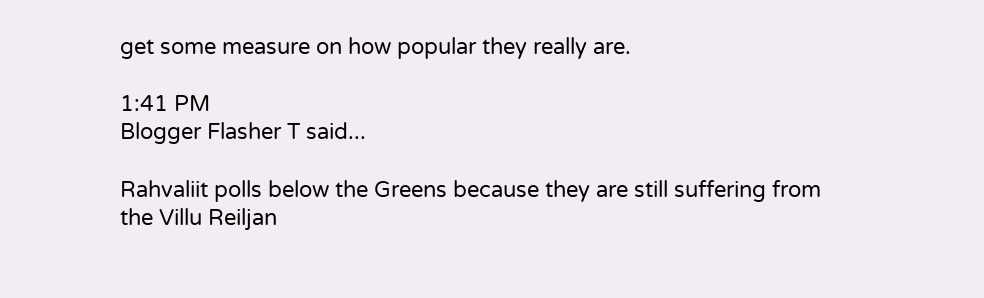get some measure on how popular they really are.

1:41 PM
Blogger Flasher T said...

Rahvaliit polls below the Greens because they are still suffering from the Villu Reiljan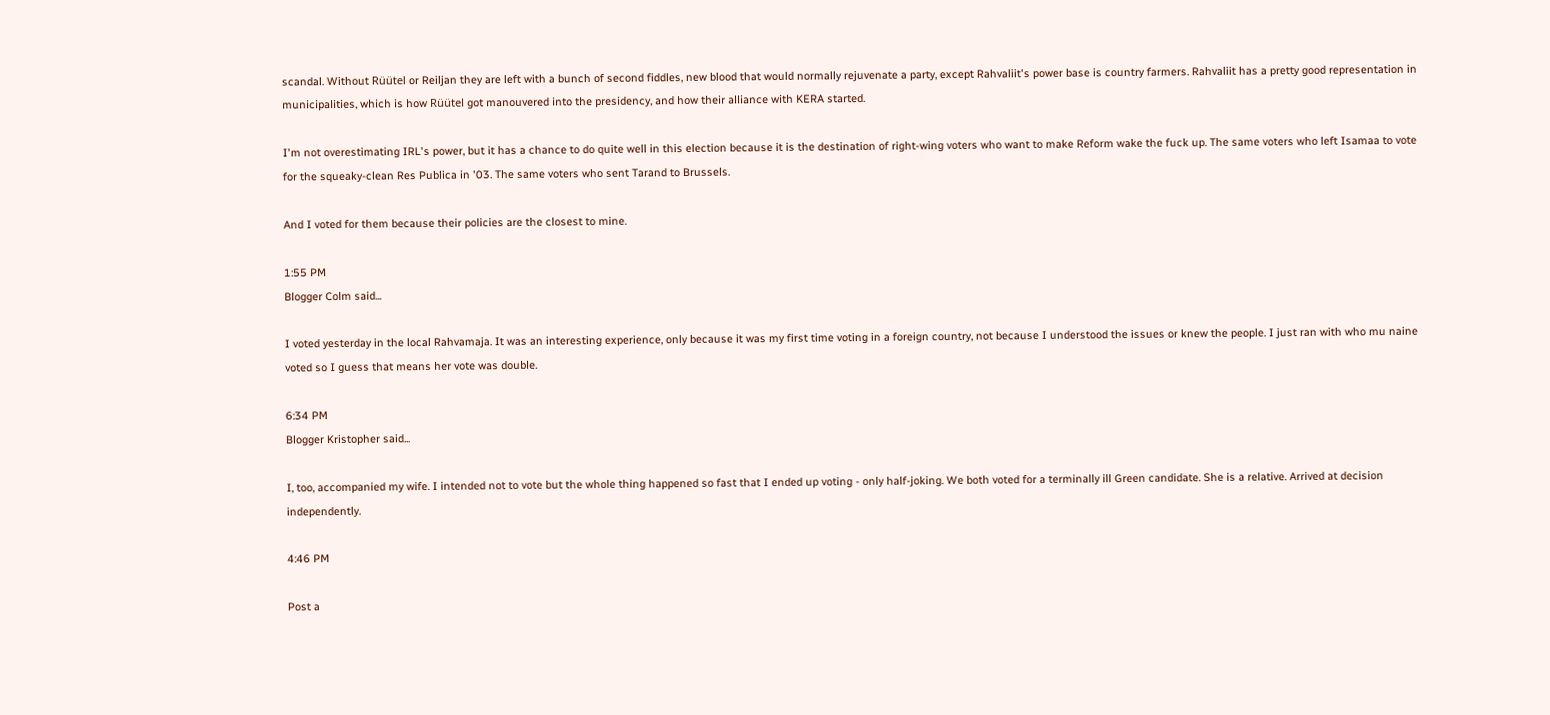scandal. Without Rüütel or Reiljan they are left with a bunch of second fiddles, new blood that would normally rejuvenate a party, except Rahvaliit's power base is country farmers. Rahvaliit has a pretty good representation in municipalities, which is how Rüütel got manouvered into the presidency, and how their alliance with KERA started.

I'm not overestimating IRL's power, but it has a chance to do quite well in this election because it is the destination of right-wing voters who want to make Reform wake the fuck up. The same voters who left Isamaa to vote for the squeaky-clean Res Publica in '03. The same voters who sent Tarand to Brussels.

And I voted for them because their policies are the closest to mine.

1:55 PM
Blogger Colm said...

I voted yesterday in the local Rahvamaja. It was an interesting experience, only because it was my first time voting in a foreign country, not because I understood the issues or knew the people. I just ran with who mu naine voted so I guess that means her vote was double.

6:34 PM
Blogger Kristopher said...

I, too, accompanied my wife. I intended not to vote but the whole thing happened so fast that I ended up voting - only half-joking. We both voted for a terminally ill Green candidate. She is a relative. Arrived at decision independently.

4:46 PM

Post a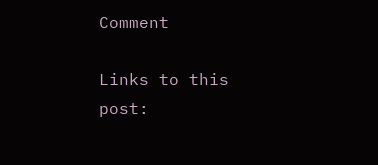Comment

Links to this post: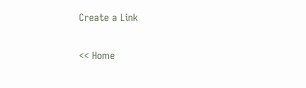Create a Link

<< Home